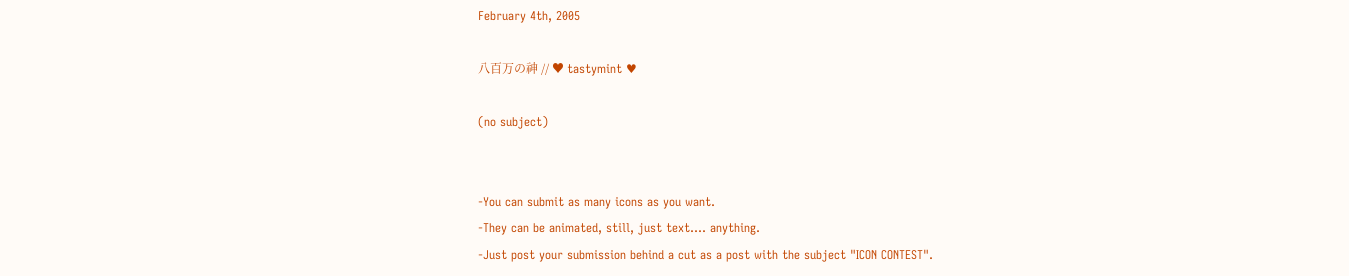February 4th, 2005

八百万の神 // ♥ tastymint ♥

(no subject)


-You can submit as many icons as you want.
-They can be animated, still, just text.... anything.
-Just post your submission behind a cut as a post with the subject "ICON CONTEST".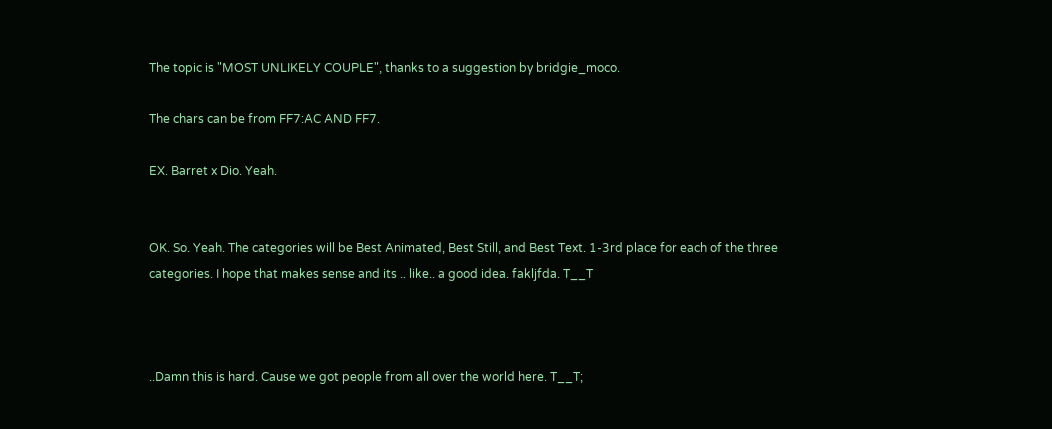The topic is "MOST UNLIKELY COUPLE", thanks to a suggestion by bridgie_moco.

The chars can be from FF7:AC AND FF7.

EX. Barret x Dio. Yeah.


OK. So. Yeah. The categories will be Best Animated, Best Still, and Best Text. 1-3rd place for each of the three categories. I hope that makes sense and its .. like.. a good idea. fakljfda. T__T



..Damn this is hard. Cause we got people from all over the world here. T__T;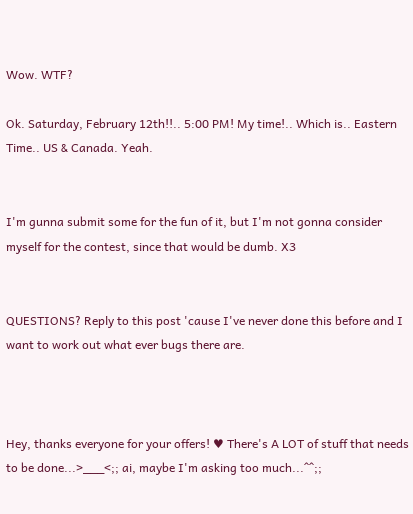Wow. WTF?

Ok. Saturday, February 12th!!.. 5:00 PM! My time!.. Which is.. Eastern Time.. US & Canada. Yeah.


I'm gunna submit some for the fun of it, but I'm not gonna consider myself for the contest, since that would be dumb. X3


QUESTIONS? Reply to this post 'cause I've never done this before and I want to work out what ever bugs there are.



Hey, thanks everyone for your offers! ♥ There's A LOT of stuff that needs to be done...>___<;; ai, maybe I'm asking too much...^^;;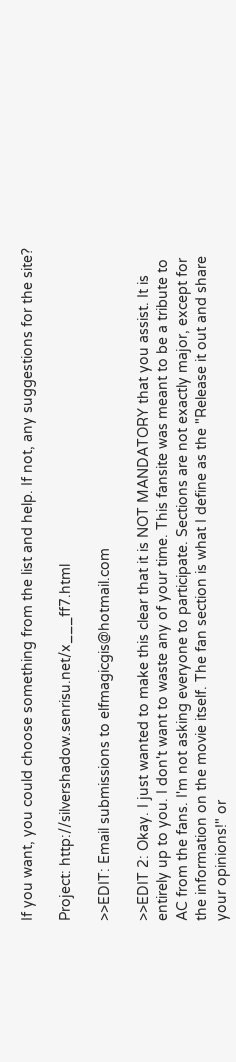If you want, you could choose something from the list and help. If not, any suggestions for the site?

Project: http://silvershadow.senrisu.net/x___ff7.html

>>EDIT: Email submissions to elfmagicgis@hotmail.com

>>EDIT 2: Okay. I just wanted to make this clear that it is NOT MANDATORY that you assist. It is entirely up to you. I don't want to waste any of your time. This fansite was meant to be a tribute to AC from the fans. I'm not asking everyone to participate. Sections are not exactly major, except for the information on the movie itself. The fan section is what I define as the "Release it out and share your opinions!" or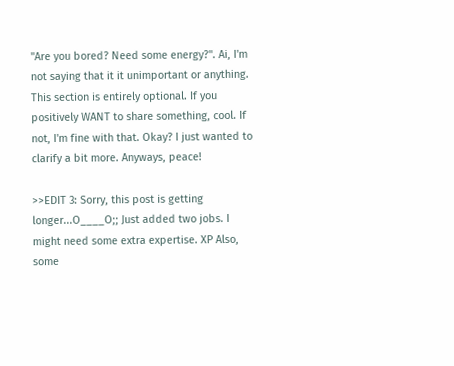"Are you bored? Need some energy?". Ai, I'm not saying that it it unimportant or anything. This section is entirely optional. If you positively WANT to share something, cool. If not, I'm fine with that. Okay? I just wanted to clarify a bit more. Anyways, peace!

>>EDIT 3: Sorry, this post is getting longer...O____O;; Just added two jobs. I might need some extra expertise. XP Also, some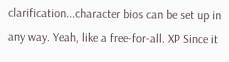clarification...character bios can be set up in any way. Yeah, like a free-for-all. XP Since it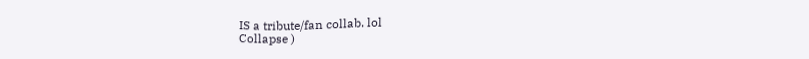IS a tribute/fan collab. lol
Collapse )